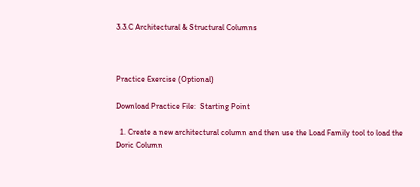3.3.C Architectural & Structural Columns



Practice Exercise (Optional)

Download Practice File:  Starting Point

  1. Create a new architectural column and then use the Load Family tool to load the Doric Column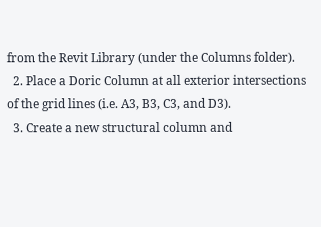from the Revit Library (under the Columns folder).
  2. Place a Doric Column at all exterior intersections of the grid lines (i.e. A3, B3, C3, and D3).
  3. Create a new structural column and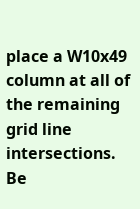place a W10x49 column at all of the remaining grid line intersections. Be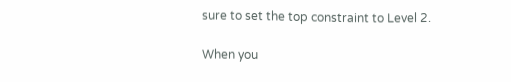sure to set the top constraint to Level 2.

When you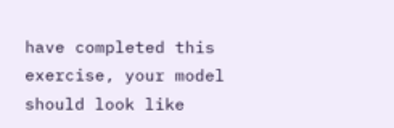have completed this exercise, your model should look like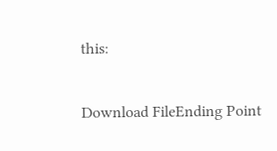this:

Download FileEnding Point